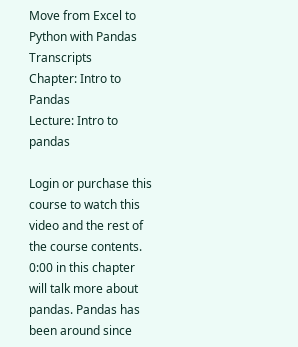Move from Excel to Python with Pandas Transcripts
Chapter: Intro to Pandas
Lecture: Intro to pandas

Login or purchase this course to watch this video and the rest of the course contents.
0:00 in this chapter will talk more about pandas. Pandas has been around since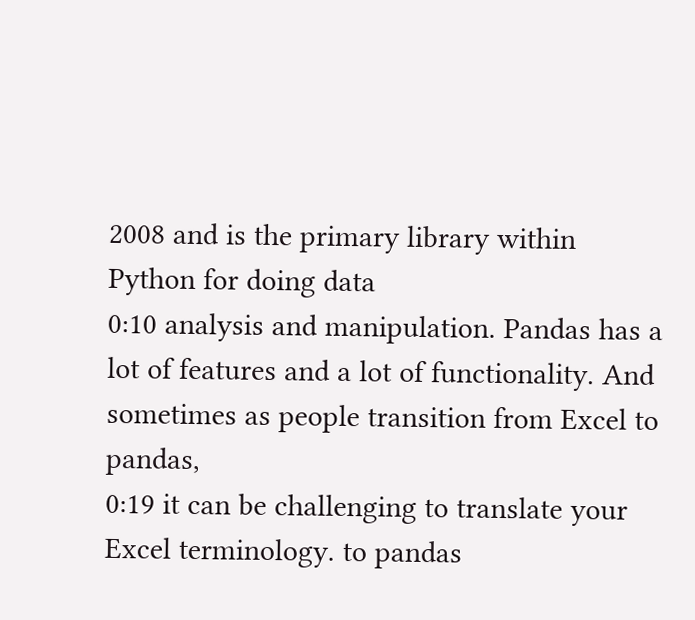2008 and is the primary library within Python for doing data
0:10 analysis and manipulation. Pandas has a lot of features and a lot of functionality. And sometimes as people transition from Excel to pandas,
0:19 it can be challenging to translate your Excel terminology. to pandas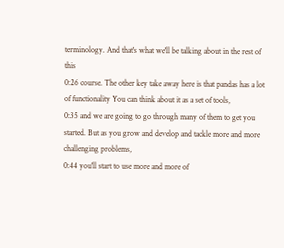terminology. And that's what we'll be talking about in the rest of this
0:26 course. The other key take away here is that pandas has a lot of functionality You can think about it as a set of tools,
0:35 and we are going to go through many of them to get you started. But as you grow and develop and tackle more and more challenging problems,
0:44 you'll start to use more and more of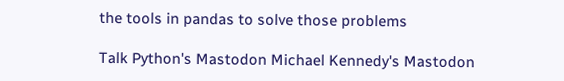the tools in pandas to solve those problems

Talk Python's Mastodon Michael Kennedy's Mastodon